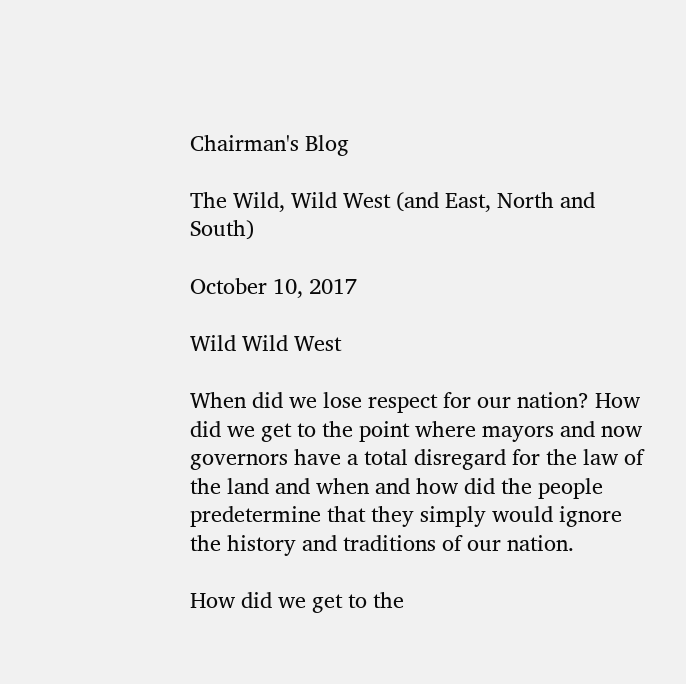Chairman's Blog

The Wild, Wild West (and East, North and South)

October 10, 2017

Wild Wild West

When did we lose respect for our nation? How did we get to the point where mayors and now governors have a total disregard for the law of the land and when and how did the people predetermine that they simply would ignore the history and traditions of our nation.

How did we get to the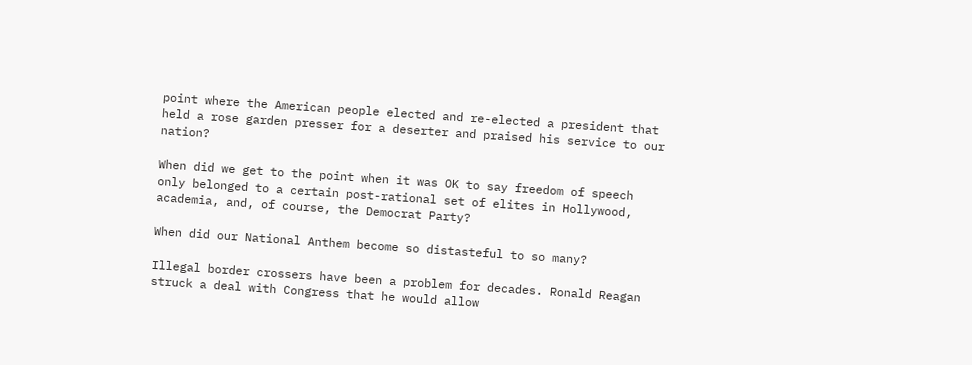point where the American people elected and re-elected a president that held a rose garden presser for a deserter and praised his service to our nation?

When did we get to the point when it was OK to say freedom of speech only belonged to a certain post-rational set of elites in Hollywood, academia, and, of course, the Democrat Party?

When did our National Anthem become so distasteful to so many?

Illegal border crossers have been a problem for decades. Ronald Reagan struck a deal with Congress that he would allow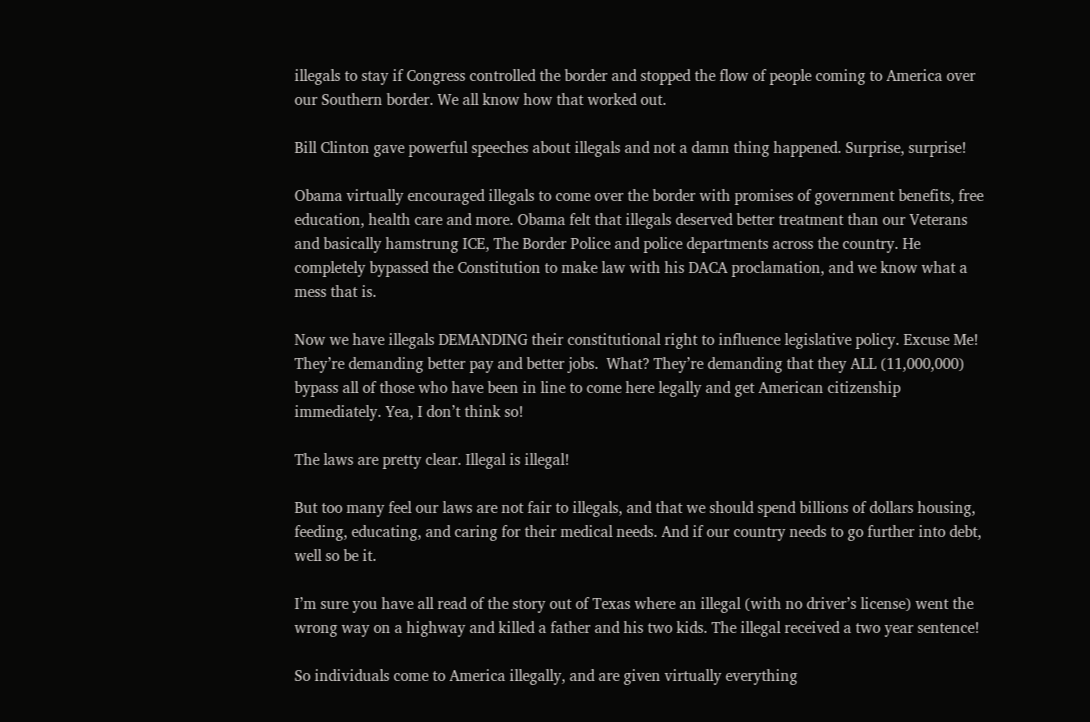illegals to stay if Congress controlled the border and stopped the flow of people coming to America over our Southern border. We all know how that worked out.

Bill Clinton gave powerful speeches about illegals and not a damn thing happened. Surprise, surprise!

Obama virtually encouraged illegals to come over the border with promises of government benefits, free education, health care and more. Obama felt that illegals deserved better treatment than our Veterans and basically hamstrung ICE, The Border Police and police departments across the country. He completely bypassed the Constitution to make law with his DACA proclamation, and we know what a mess that is.

Now we have illegals DEMANDING their constitutional right to influence legislative policy. Excuse Me! They’re demanding better pay and better jobs.  What? They’re demanding that they ALL (11,000,000) bypass all of those who have been in line to come here legally and get American citizenship immediately. Yea, I don’t think so!

The laws are pretty clear. Illegal is illegal!

But too many feel our laws are not fair to illegals, and that we should spend billions of dollars housing, feeding, educating, and caring for their medical needs. And if our country needs to go further into debt, well so be it.

I’m sure you have all read of the story out of Texas where an illegal (with no driver’s license) went the wrong way on a highway and killed a father and his two kids. The illegal received a two year sentence!

So individuals come to America illegally, and are given virtually everything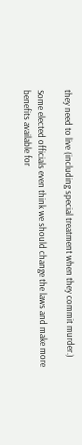they need to live (including special treatment when they commit murder.)

Some elected officials even think we should change the laws and make more benefits available for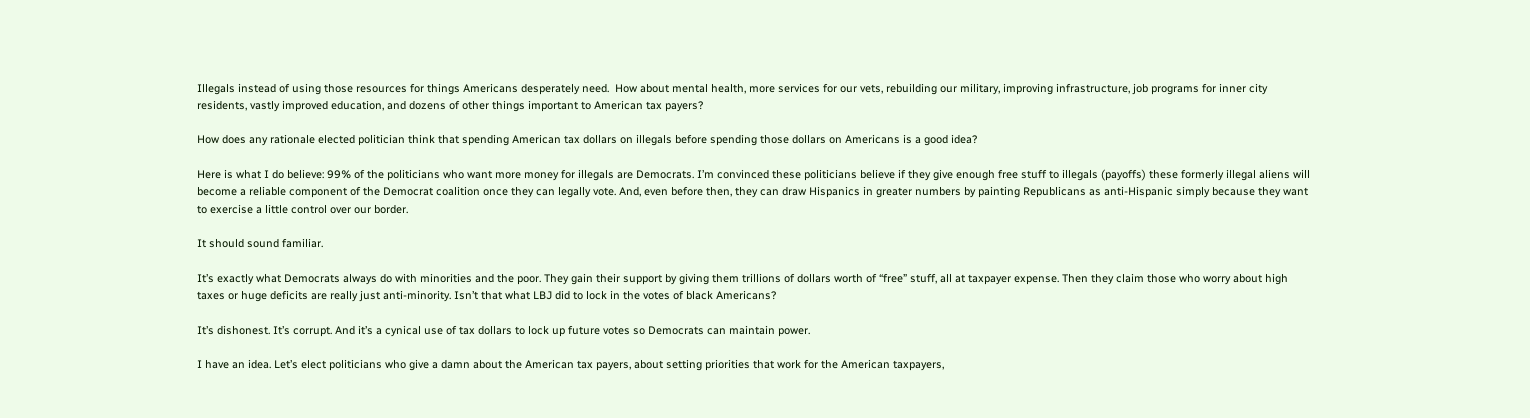Illegals instead of using those resources for things Americans desperately need.  How about mental health, more services for our vets, rebuilding our military, improving infrastructure, job programs for inner city residents, vastly improved education, and dozens of other things important to American tax payers?

How does any rationale elected politician think that spending American tax dollars on illegals before spending those dollars on Americans is a good idea?

Here is what I do believe: 99% of the politicians who want more money for illegals are Democrats. I’m convinced these politicians believe if they give enough free stuff to illegals (payoffs) these formerly illegal aliens will become a reliable component of the Democrat coalition once they can legally vote. And, even before then, they can draw Hispanics in greater numbers by painting Republicans as anti-Hispanic simply because they want to exercise a little control over our border.

It should sound familiar.

It’s exactly what Democrats always do with minorities and the poor. They gain their support by giving them trillions of dollars worth of “free” stuff, all at taxpayer expense. Then they claim those who worry about high taxes or huge deficits are really just anti-minority. Isn’t that what LBJ did to lock in the votes of black Americans?

It’s dishonest. It’s corrupt. And it’s a cynical use of tax dollars to lock up future votes so Democrats can maintain power.

I have an idea. Let’s elect politicians who give a damn about the American tax payers, about setting priorities that work for the American taxpayers,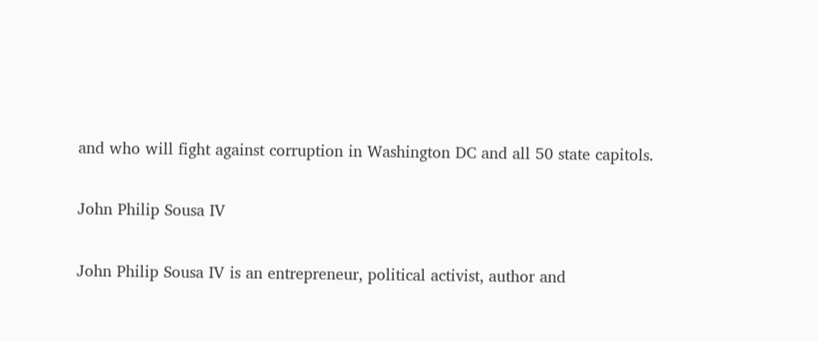and who will fight against corruption in Washington DC and all 50 state capitols.

John Philip Sousa IV

John Philip Sousa IV is an entrepreneur, political activist, author and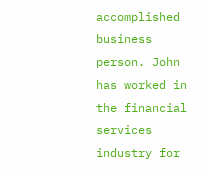accomplished business person. John has worked in the financial services industry for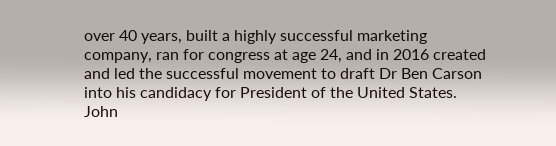over 40 years, built a highly successful marketing company, ran for congress at age 24, and in 2016 created and led the successful movement to draft Dr Ben Carson into his candidacy for President of the United States. John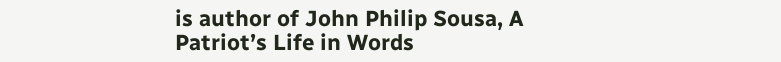is author of John Philip Sousa, A Patriot’s Life in Words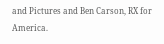and Pictures and Ben Carson, RX for America.